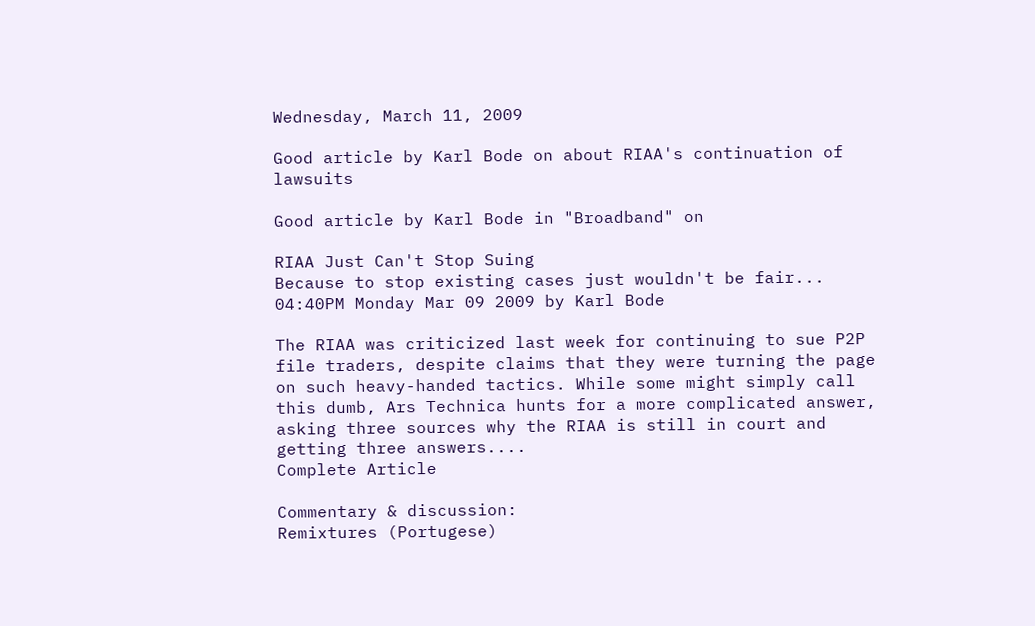Wednesday, March 11, 2009

Good article by Karl Bode on about RIAA's continuation of lawsuits

Good article by Karl Bode in "Broadband" on

RIAA Just Can't Stop Suing
Because to stop existing cases just wouldn't be fair...
04:40PM Monday Mar 09 2009 by Karl Bode

The RIAA was criticized last week for continuing to sue P2P file traders, despite claims that they were turning the page on such heavy-handed tactics. While some might simply call this dumb, Ars Technica hunts for a more complicated answer, asking three sources why the RIAA is still in court and getting three answers....
Complete Article

Commentary & discussion:
Remixtures (Portugese)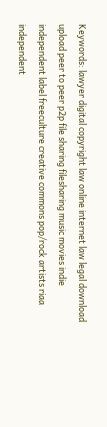Keywords: lawyer digital copyright law online internet law legal download upload peer to peer p2p file sharing filesharing music movies indie independent label freeculture creative commons pop/rock artists riaa independent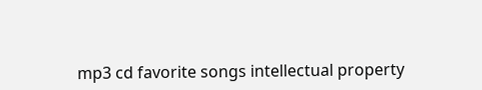mp3 cd favorite songs intellectual property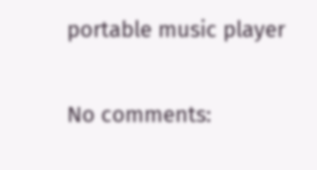portable music player

No comments: